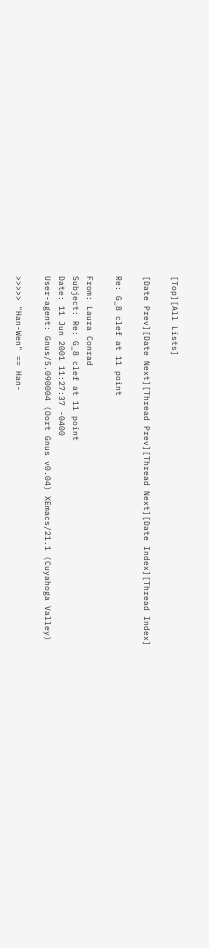[Top][All Lists]

[Date Prev][Date Next][Thread Prev][Thread Next][Date Index][Thread Index]

Re: G_8 clef at 11 point

From: Laura Conrad
Subject: Re: G_8 clef at 11 point
Date: 11 Jun 2001 11:27:37 -0400
User-agent: Gnus/5.090004 (Oort Gnus v0.04) XEmacs/21.1 (Cuyahoga Valley)

>>>>> "Han-Wen" == Han-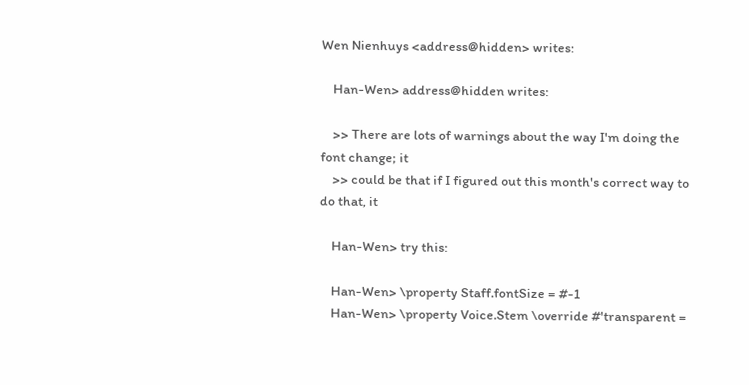Wen Nienhuys <address@hidden> writes:

    Han-Wen> address@hidden writes:

    >> There are lots of warnings about the way I'm doing the font change; it
    >> could be that if I figured out this month's correct way to do that, it

    Han-Wen> try this:

    Han-Wen> \property Staff.fontSize = #-1
    Han-Wen> \property Voice.Stem \override #'transparent =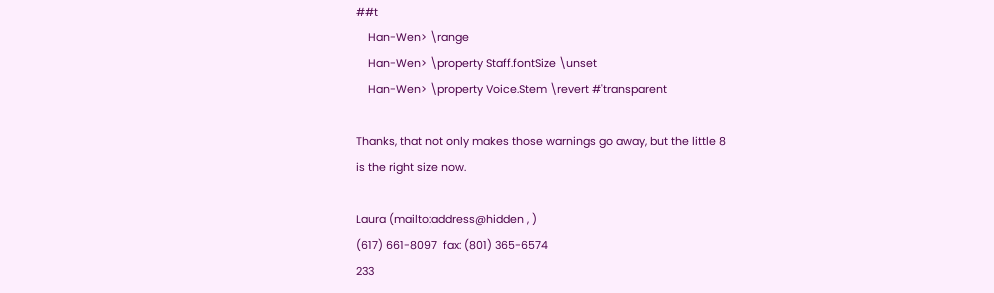##t
    Han-Wen> \range
    Han-Wen> \property Staff.fontSize \unset
    Han-Wen> \property Voice.Stem \revert #'transparent

Thanks, that not only makes those warnings go away, but the little 8
is the right size now.

Laura (mailto:address@hidden , )
(617) 661-8097  fax: (801) 365-6574
233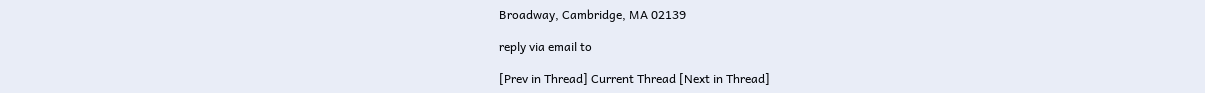Broadway, Cambridge, MA 02139

reply via email to

[Prev in Thread] Current Thread [Next in Thread]